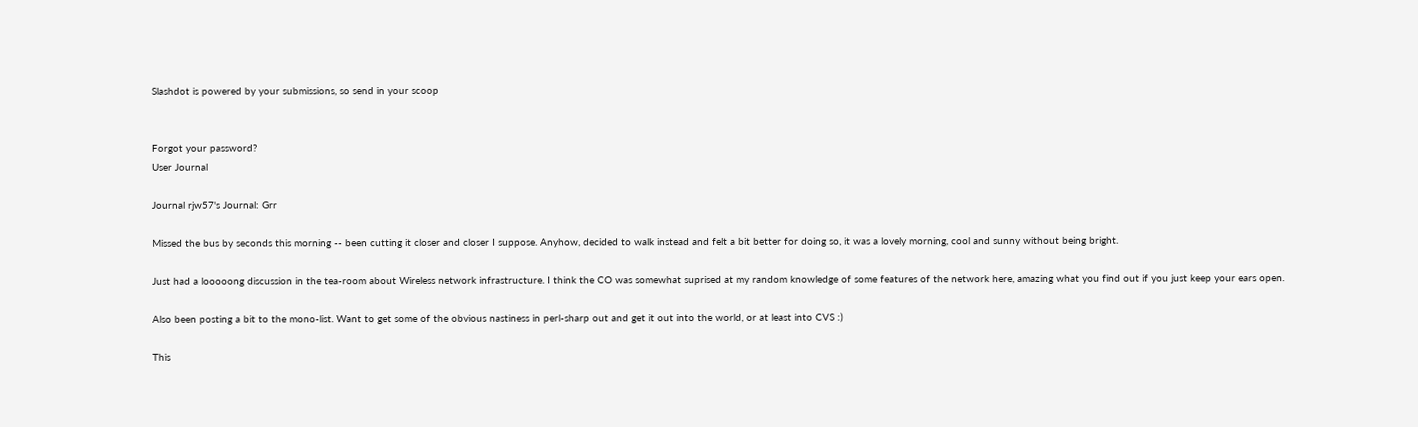Slashdot is powered by your submissions, so send in your scoop


Forgot your password?
User Journal

Journal rjw57's Journal: Grr

Missed the bus by seconds this morning -- been cutting it closer and closer I suppose. Anyhow, decided to walk instead and felt a bit better for doing so, it was a lovely morning, cool and sunny without being bright.

Just had a looooong discussion in the tea-room about Wireless network infrastructure. I think the CO was somewhat suprised at my random knowledge of some features of the network here, amazing what you find out if you just keep your ears open.

Also been posting a bit to the mono-list. Want to get some of the obvious nastiness in perl-sharp out and get it out into the world, or at least into CVS :)

This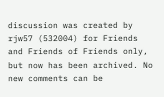discussion was created by rjw57 (532004) for Friends and Friends of Friends only, but now has been archived. No new comments can be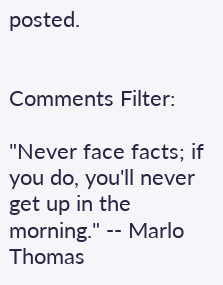posted.


Comments Filter:

"Never face facts; if you do, you'll never get up in the morning." -- Marlo Thomas